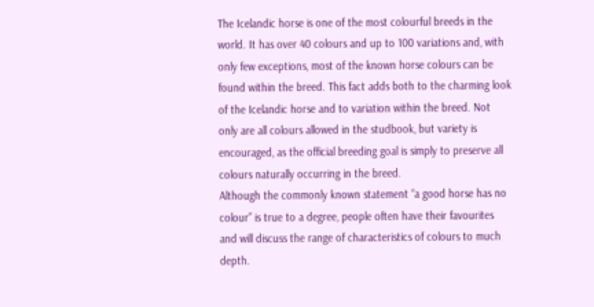The Icelandic horse is one of the most colourful breeds in the world. It has over 40 colours and up to 100 variations and, with only few exceptions, most of the known horse colours can be found within the breed. This fact adds both to the charming look of the Icelandic horse and to variation within the breed. Not only are all colours allowed in the studbook, but variety is encouraged, as the official breeding goal is simply to preserve all colours naturally occurring in the breed.
Although the commonly known statement “a good horse has no colour” is true to a degree, people often have their favourites and will discuss the range of characteristics of colours to much depth.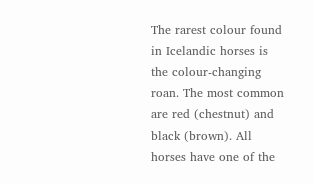The rarest colour found in Icelandic horses is the colour-changing roan. The most common are red (chestnut) and black (brown). All horses have one of the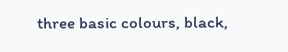three basic colours, black,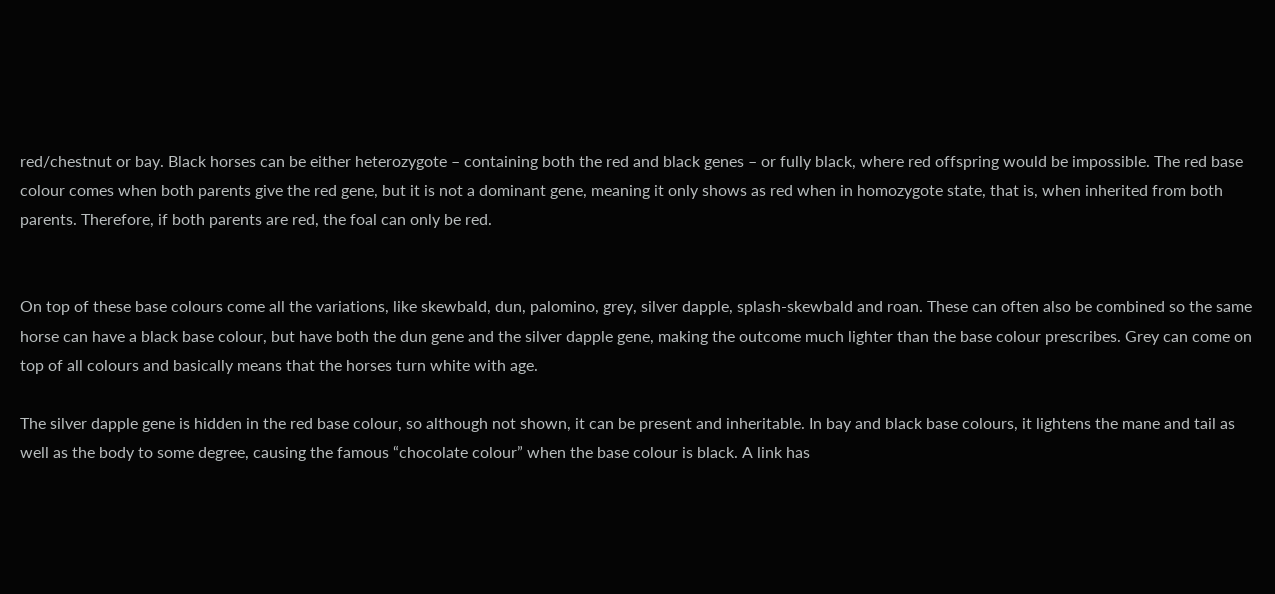red/chestnut or bay. Black horses can be either heterozygote – containing both the red and black genes – or fully black, where red offspring would be impossible. The red base colour comes when both parents give the red gene, but it is not a dominant gene, meaning it only shows as red when in homozygote state, that is, when inherited from both parents. Therefore, if both parents are red, the foal can only be red.


On top of these base colours come all the variations, like skewbald, dun, palomino, grey, silver dapple, splash-skewbald and roan. These can often also be combined so the same horse can have a black base colour, but have both the dun gene and the silver dapple gene, making the outcome much lighter than the base colour prescribes. Grey can come on top of all colours and basically means that the horses turn white with age.

The silver dapple gene is hidden in the red base colour, so although not shown, it can be present and inheritable. In bay and black base colours, it lightens the mane and tail as well as the body to some degree, causing the famous “chocolate colour” when the base colour is black. A link has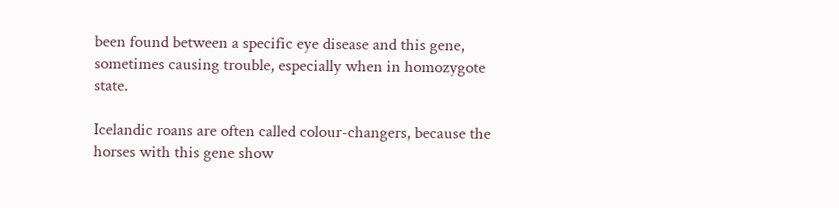been found between a specific eye disease and this gene, sometimes causing trouble, especially when in homozygote state.

Icelandic roans are often called colour-changers, because the horses with this gene show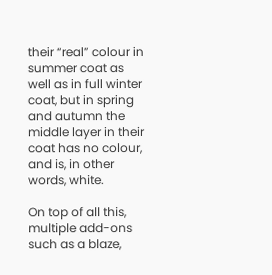their “real” colour in summer coat as well as in full winter coat, but in spring and autumn the middle layer in their coat has no colour, and is, in other words, white.

On top of all this, multiple add-ons such as a blaze,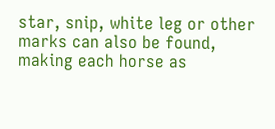star, snip, white leg or other marks can also be found, making each horse as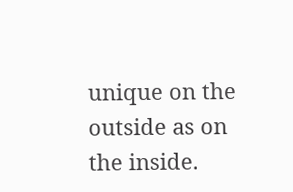unique on the outside as on the inside.